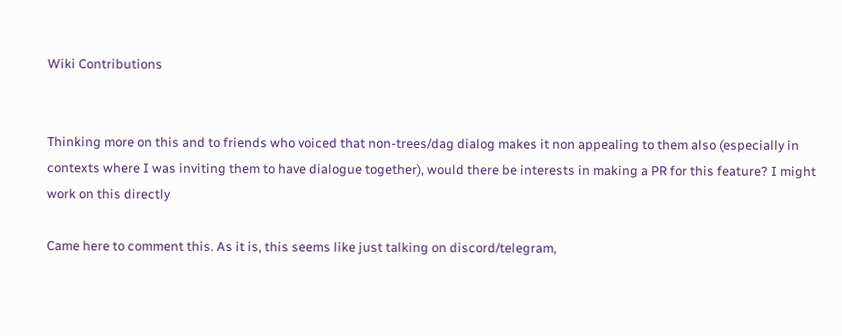Wiki Contributions


Thinking more on this and to friends who voiced that non-trees/dag dialog makes it non appealing to them also (especially in contexts where I was inviting them to have dialogue together), would there be interests in making a PR for this feature? I might work on this directly

Came here to comment this. As it is, this seems like just talking on discord/telegram,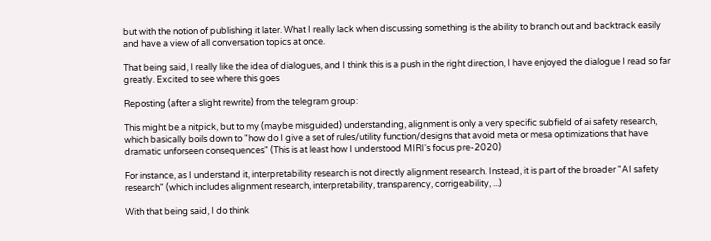but with the notion of publishing it later. What I really lack when discussing something is the ability to branch out and backtrack easily and have a view of all conversation topics at once.

That being said, I really like the idea of dialogues, and I think this is a push in the right direction, I have enjoyed the dialogue I read so far greatly. Excited to see where this goes

Reposting (after a slight rewrite) from the telegram group:

This might be a nitpick, but to my (maybe misguided) understanding, alignment is only a very specific subfield of ai safety research, which basically boils down to "how do I give a set of rules/utility function/designs that avoid meta or mesa optimizations that have dramatic unforseen consequences" (This is at least how I understood MIRI's focus pre-2020)

For instance, as I understand it, interpretability research is not directly alignment research. Instead, it is part of the broader "AI safety research" (which includes alignment research, interpretability, transparency, corrigeability, ...)

With that being said, I do think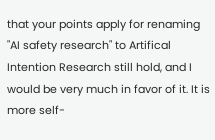that your points apply for renaming "AI safety research" to Artifical Intention Research still hold, and I would be very much in favor of it. It is more self-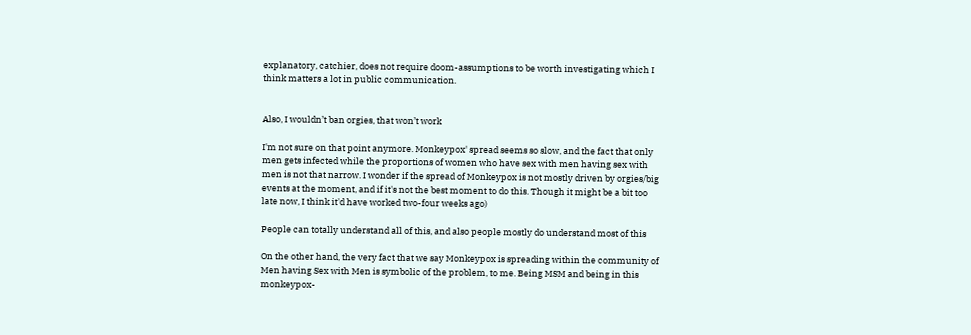explanatory, catchier, does not require doom-assumptions to be worth investigating which I think matters a lot in public communication.


Also, I wouldn’t ban orgies, that won’t work

I'm not sure on that point anymore. Monkeypox' spread seems so slow, and the fact that only men gets infected while the proportions of women who have sex with men having sex with men is not that narrow. I wonder if the spread of Monkeypox is not mostly driven by orgies/big events at the moment, and if it's not the best moment to do this. Though it might be a bit too late now, I think it'd have worked two-four weeks ago)

People can totally understand all of this, and also people mostly do understand most of this

On the other hand, the very fact that we say Monkeypox is spreading within the community of Men having Sex with Men is symbolic of the problem, to me. Being MSM and being in this monkeypox-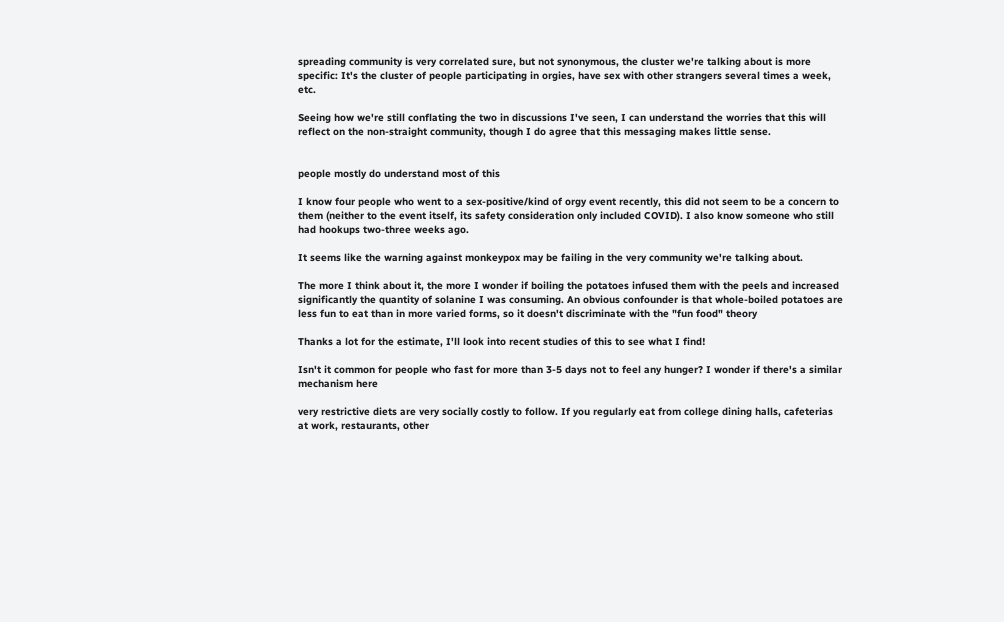spreading community is very correlated sure, but not synonymous, the cluster we're talking about is more specific: It's the cluster of people participating in orgies, have sex with other strangers several times a week, etc.

Seeing how we're still conflating the two in discussions I've seen, I can understand the worries that this will reflect on the non-straight community, though I do agree that this messaging makes little sense.


people mostly do understand most of this

I know four people who went to a sex-positive/kind of orgy event recently, this did not seem to be a concern to them (neither to the event itself, its safety consideration only included COVID). I also know someone who still had hookups two-three weeks ago.

It seems like the warning against monkeypox may be failing in the very community we're talking about.

The more I think about it, the more I wonder if boiling the potatoes infused them with the peels and increased significantly the quantity of solanine I was consuming. An obvious confounder is that whole-boiled potatoes are less fun to eat than in more varied forms, so it doesn't discriminate with the "fun food" theory

Thanks a lot for the estimate, I'll look into recent studies of this to see what I find!

Isn't it common for people who fast for more than 3-5 days not to feel any hunger? I wonder if there's a similar mechanism here

very restrictive diets are very socially costly to follow. If you regularly eat from college dining halls, cafeterias at work, restaurants, other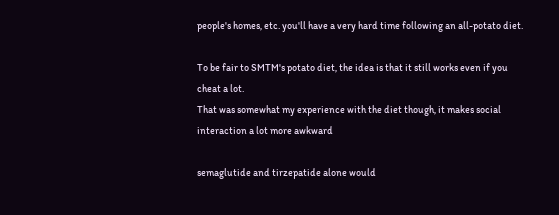people's homes, etc. you'll have a very hard time following an all-potato diet.

To be fair to SMTM's potato diet, the idea is that it still works even if you cheat a lot.
That was somewhat my experience with the diet though, it makes social interaction a lot more awkward

semaglutide and tirzepatide alone would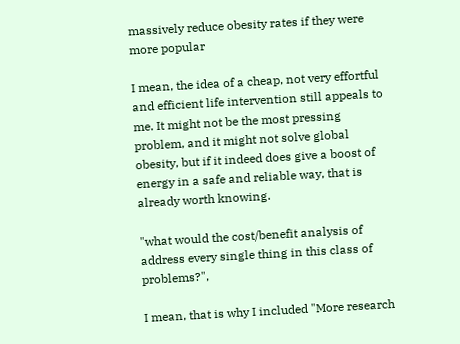massively reduce obesity rates if they were more popular

I mean, the idea of a cheap, not very effortful and efficient life intervention still appeals to me. It might not be the most pressing problem, and it might not solve global obesity, but if it indeed does give a boost of energy in a safe and reliable way, that is already worth knowing.

"what would the cost/benefit analysis of address every single thing in this class of problems?",

I mean, that is why I included "More research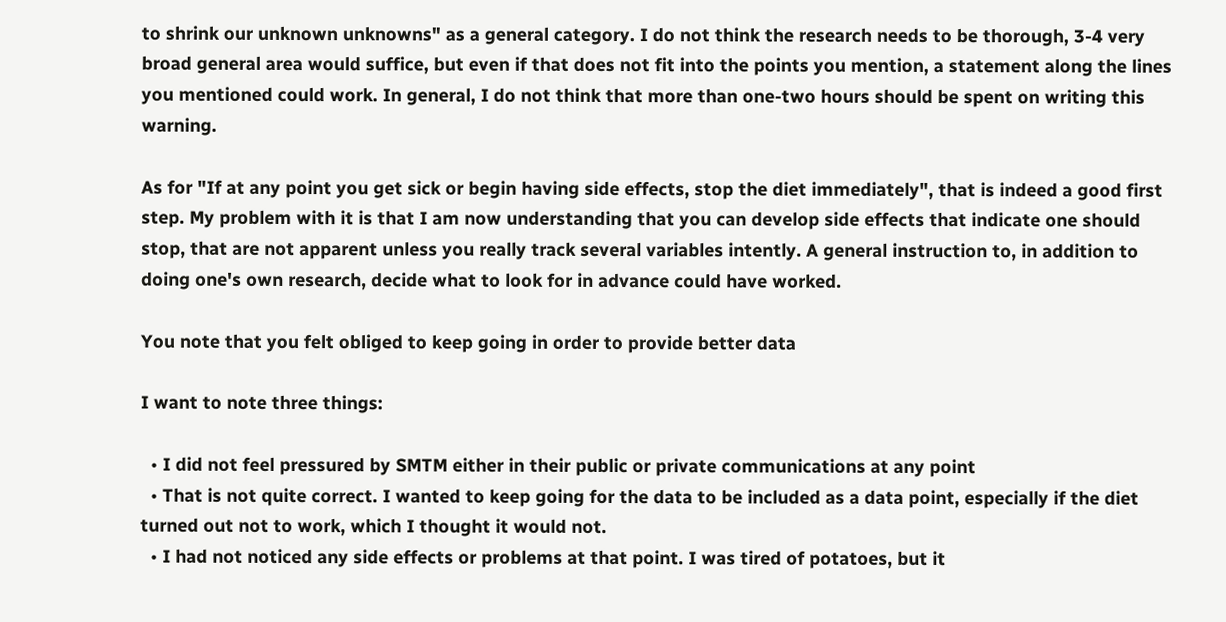to shrink our unknown unknowns" as a general category. I do not think the research needs to be thorough, 3-4 very broad general area would suffice, but even if that does not fit into the points you mention, a statement along the lines you mentioned could work. In general, I do not think that more than one-two hours should be spent on writing this warning.

As for "If at any point you get sick or begin having side effects, stop the diet immediately", that is indeed a good first step. My problem with it is that I am now understanding that you can develop side effects that indicate one should stop, that are not apparent unless you really track several variables intently. A general instruction to, in addition to doing one's own research, decide what to look for in advance could have worked.

You note that you felt obliged to keep going in order to provide better data

I want to note three things:

  • I did not feel pressured by SMTM either in their public or private communications at any point
  • That is not quite correct. I wanted to keep going for the data to be included as a data point, especially if the diet turned out not to work, which I thought it would not.
  • I had not noticed any side effects or problems at that point. I was tired of potatoes, but it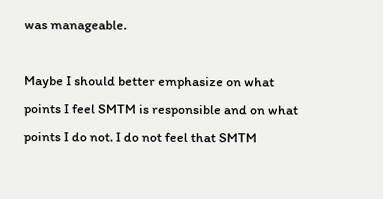was manageable.

Maybe I should better emphasize on what points I feel SMTM is responsible and on what points I do not. I do not feel that SMTM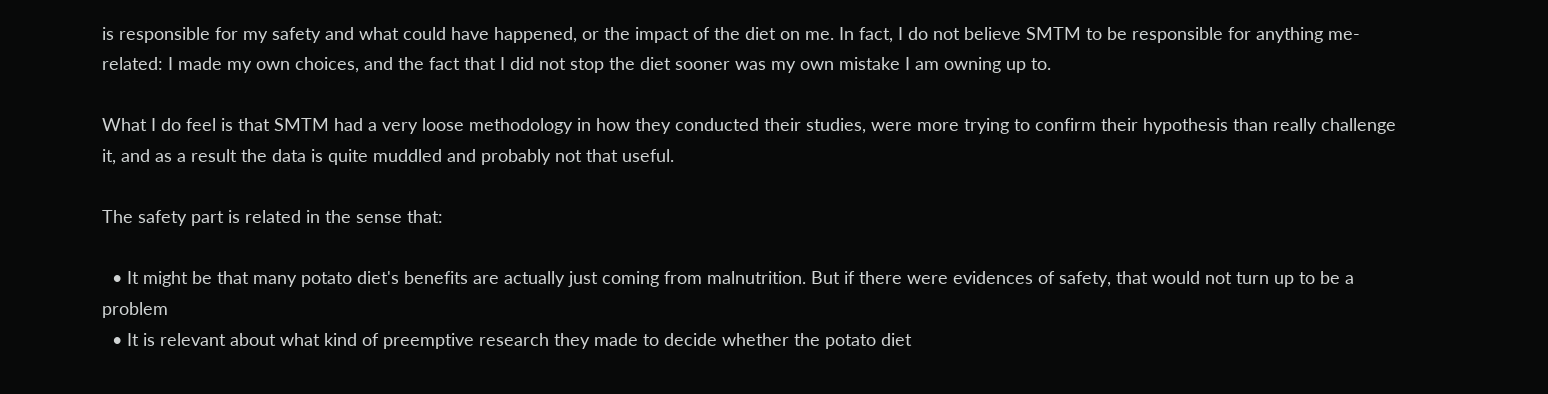is responsible for my safety and what could have happened, or the impact of the diet on me. In fact, I do not believe SMTM to be responsible for anything me-related: I made my own choices, and the fact that I did not stop the diet sooner was my own mistake I am owning up to.

What I do feel is that SMTM had a very loose methodology in how they conducted their studies, were more trying to confirm their hypothesis than really challenge it, and as a result the data is quite muddled and probably not that useful.

The safety part is related in the sense that:

  • It might be that many potato diet's benefits are actually just coming from malnutrition. But if there were evidences of safety, that would not turn up to be a problem
  • It is relevant about what kind of preemptive research they made to decide whether the potato diet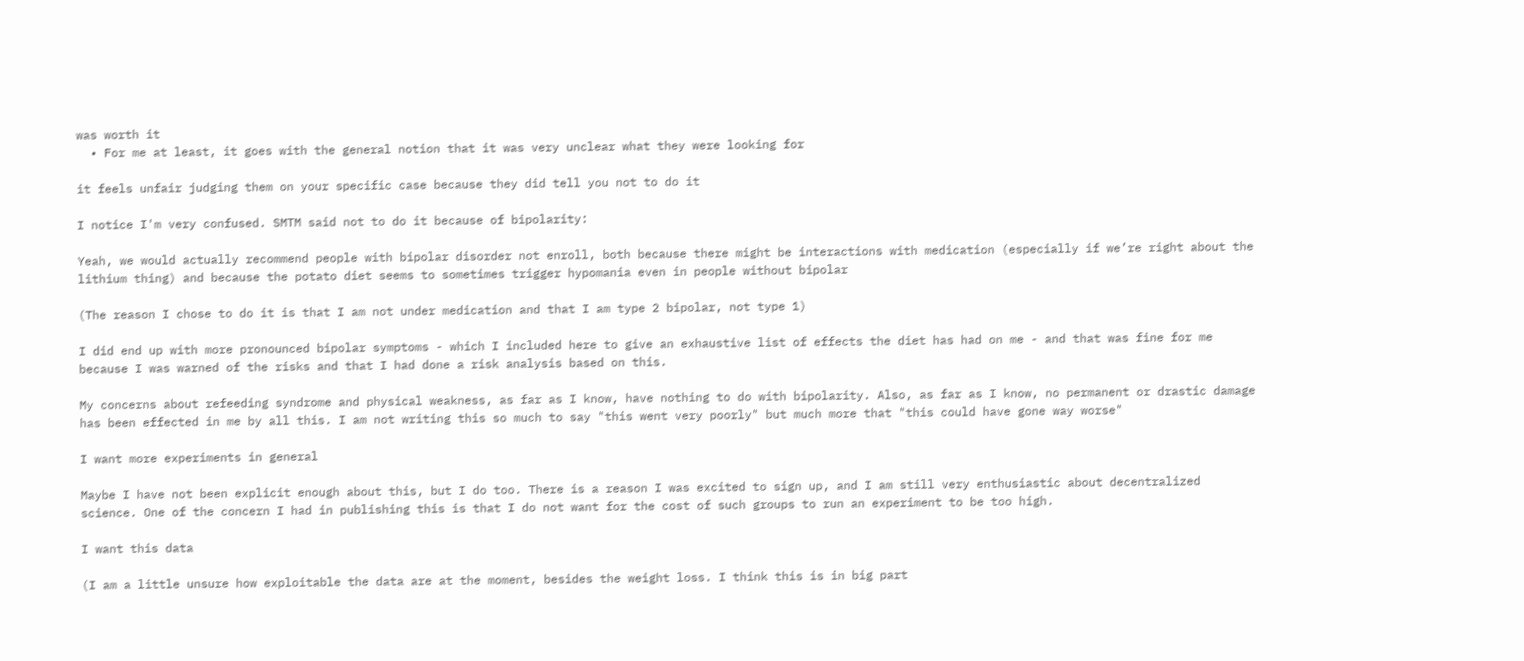was worth it
  • For me at least, it goes with the general notion that it was very unclear what they were looking for

it feels unfair judging them on your specific case because they did tell you not to do it

I notice I'm very confused. SMTM said not to do it because of bipolarity:

Yeah, we would actually recommend people with bipolar disorder not enroll, both because there might be interactions with medication (especially if we’re right about the lithium thing) and because the potato diet seems to sometimes trigger hypomania even in people without bipolar

(The reason I chose to do it is that I am not under medication and that I am type 2 bipolar, not type 1)

I did end up with more pronounced bipolar symptoms - which I included here to give an exhaustive list of effects the diet has had on me - and that was fine for me because I was warned of the risks and that I had done a risk analysis based on this.

My concerns about refeeding syndrome and physical weakness, as far as I know, have nothing to do with bipolarity. Also, as far as I know, no permanent or drastic damage has been effected in me by all this. I am not writing this so much to say "this went very poorly" but much more that "this could have gone way worse"

I want more experiments in general

Maybe I have not been explicit enough about this, but I do too. There is a reason I was excited to sign up, and I am still very enthusiastic about decentralized science. One of the concern I had in publishing this is that I do not want for the cost of such groups to run an experiment to be too high.

I want this data

(I am a little unsure how exploitable the data are at the moment, besides the weight loss. I think this is in big part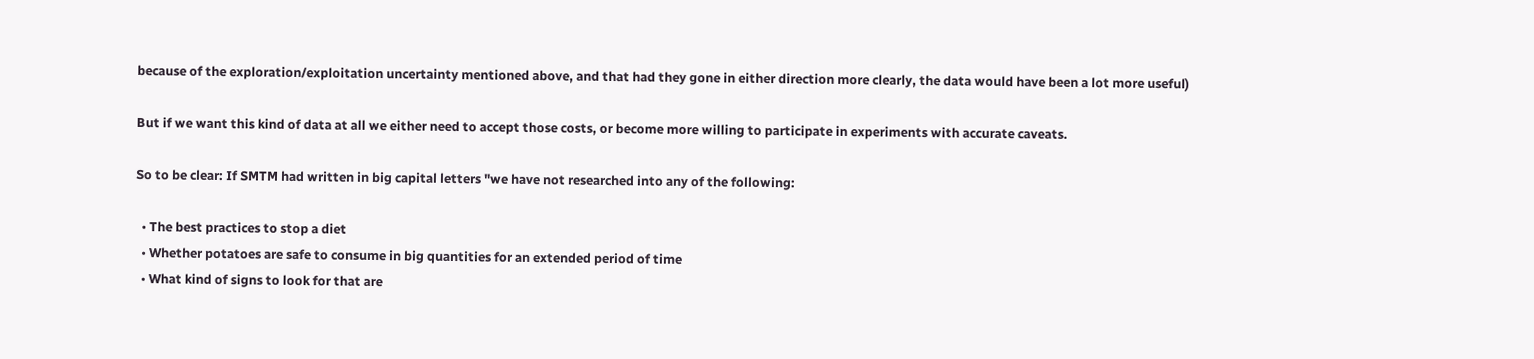because of the exploration/exploitation uncertainty mentioned above, and that had they gone in either direction more clearly, the data would have been a lot more useful)

But if we want this kind of data at all we either need to accept those costs, or become more willing to participate in experiments with accurate caveats.

So to be clear: If SMTM had written in big capital letters "we have not researched into any of the following:

  • The best practices to stop a diet
  • Whether potatoes are safe to consume in big quantities for an extended period of time
  • What kind of signs to look for that are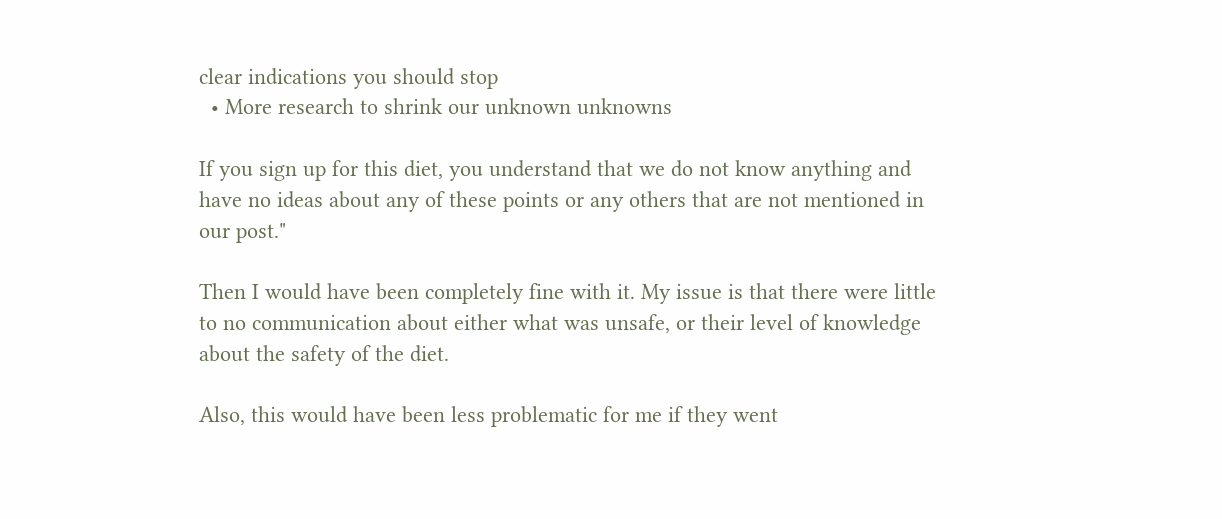clear indications you should stop
  • More research to shrink our unknown unknowns

If you sign up for this diet, you understand that we do not know anything and have no ideas about any of these points or any others that are not mentioned in our post."

Then I would have been completely fine with it. My issue is that there were little to no communication about either what was unsafe, or their level of knowledge about the safety of the diet.

Also, this would have been less problematic for me if they went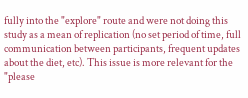fully into the "explore" route and were not doing this study as a mean of replication (no set period of time, full communication between participants, frequent updates about the diet, etc). This issue is more relevant for the "please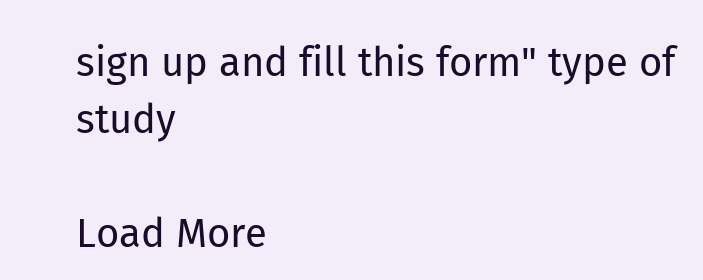sign up and fill this form" type of study

Load More